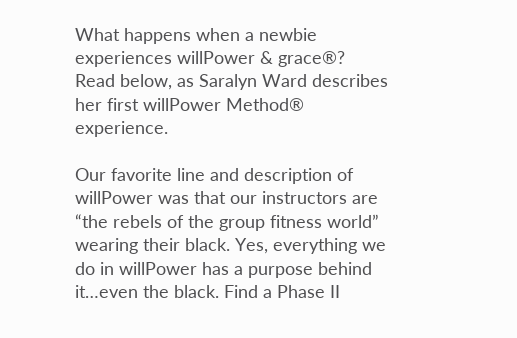What happens when a newbie experiences willPower & grace®? Read below, as Saralyn Ward describes her first willPower Method® experience.

Our favorite line and description of willPower was that our instructors are “the rebels of the group fitness world” wearing their black. Yes, everything we do in willPower has a purpose behind it…even the black. Find a Phase II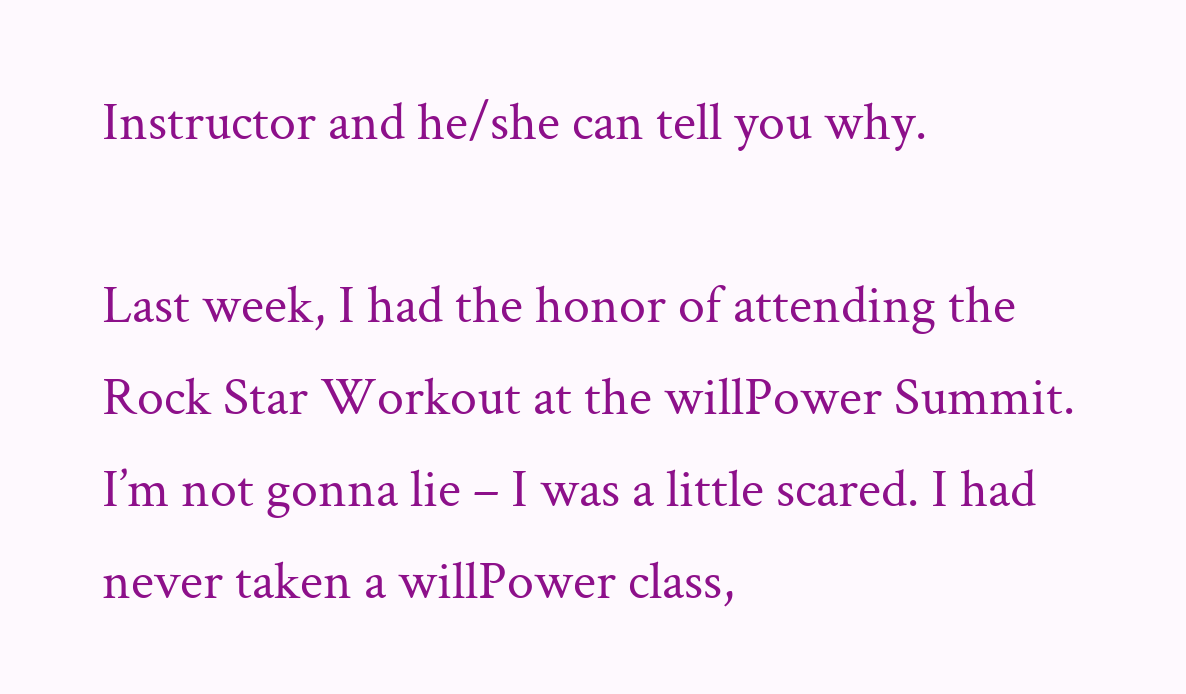Instructor and he/she can tell you why.

Last week, I had the honor of attending the Rock Star Workout at the willPower Summit. I’m not gonna lie – I was a little scared. I had never taken a willPower class,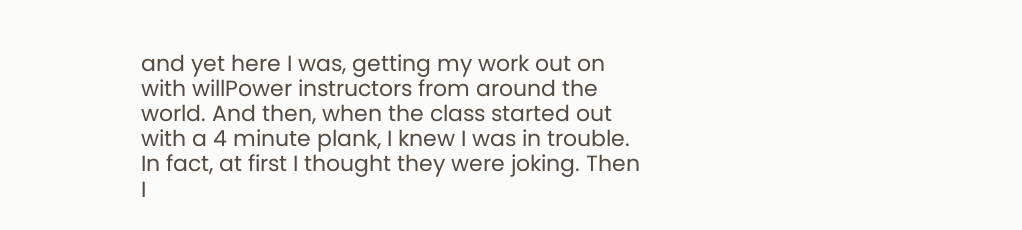and yet here I was, getting my work out on with willPower instructors from around the world. And then, when the class started out with a 4 minute plank, I knew I was in trouble. In fact, at first I thought they were joking. Then I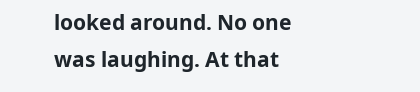looked around. No one was laughing. At that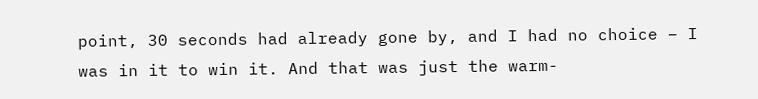point, 30 seconds had already gone by, and I had no choice – I was in it to win it. And that was just the warm-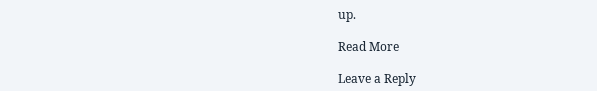up.

Read More

Leave a Reply